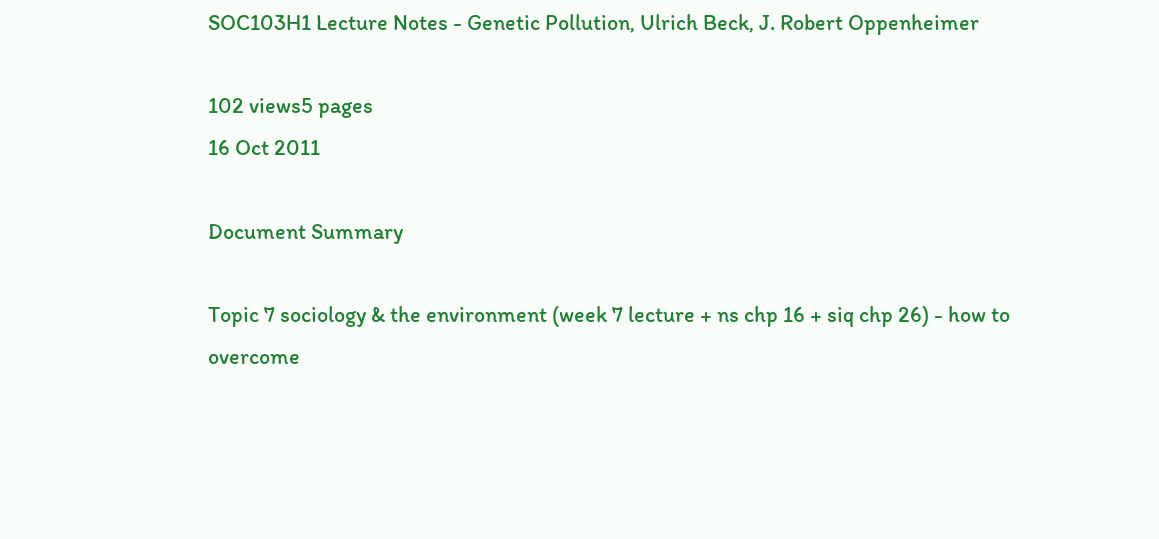SOC103H1 Lecture Notes - Genetic Pollution, Ulrich Beck, J. Robert Oppenheimer

102 views5 pages
16 Oct 2011

Document Summary

Topic 7 sociology & the environment (week 7 lecture + ns chp 16 + siq chp 26) - how to overcome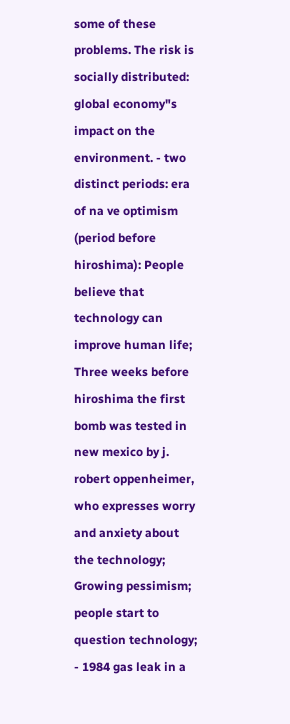some of these problems. The risk is socially distributed: global economy"s impact on the environment. - two distinct periods: era of na ve optimism (period before hiroshima): People believe that technology can improve human life; Three weeks before hiroshima the first bomb was tested in new mexico by j. robert oppenheimer, who expresses worry and anxiety about the technology; Growing pessimism; people start to question technology; - 1984 gas leak in a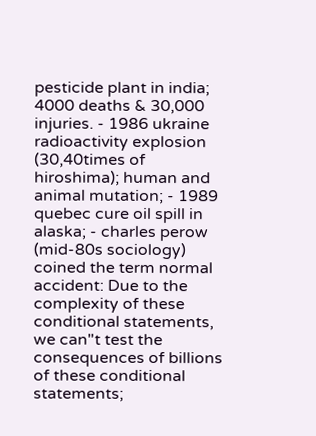pesticide plant in india; 4000 deaths & 30,000 injuries. - 1986 ukraine radioactivity explosion (30,40times of hiroshima); human and animal mutation; - 1989 quebec cure oil spill in alaska; - charles perow (mid-80s sociology) coined the term normal accident: Due to the complexity of these conditional statements, we can"t test the consequences of billions of these conditional statements;